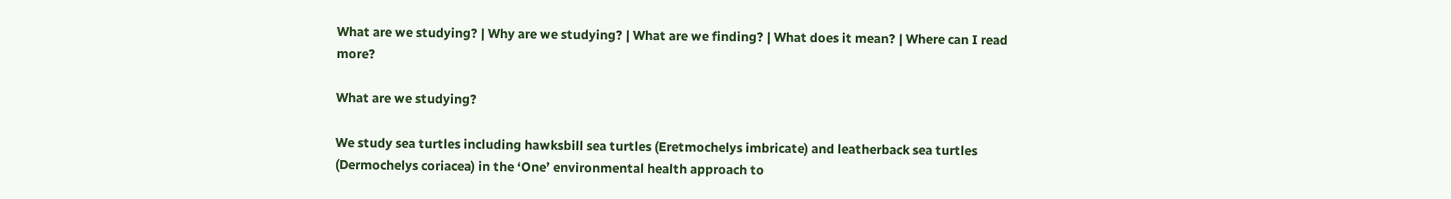What are we studying? | Why are we studying? | What are we finding? | What does it mean? | Where can I read more?

What are we studying?

We study sea turtles including hawksbill sea turtles (Eretmochelys imbricate) and leatherback sea turtles (Dermochelys coriacea) in the ‘One’ environmental health approach to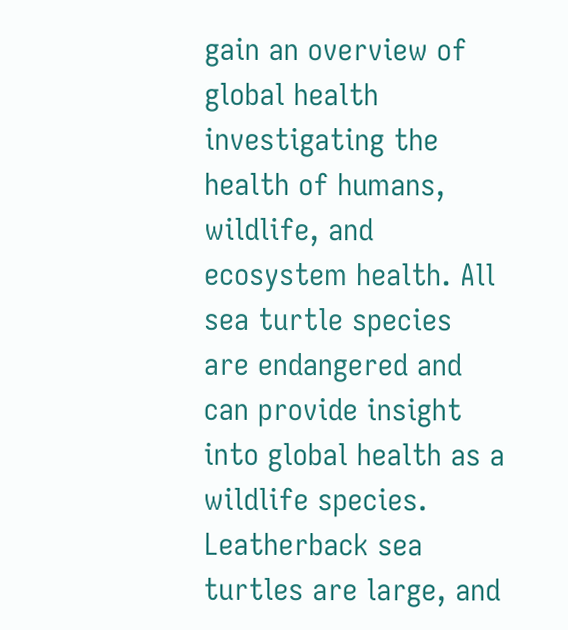gain an overview of global health investigating the health of humans, wildlife, and ecosystem health. All sea turtle species are endangered and can provide insight into global health as a wildlife species. Leatherback sea turtles are large, and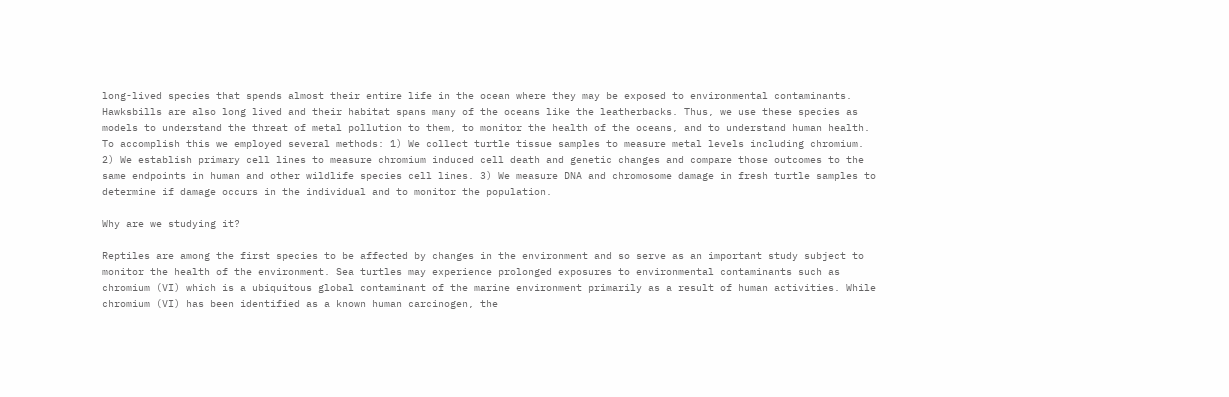long-lived species that spends almost their entire life in the ocean where they may be exposed to environmental contaminants. Hawksbills are also long lived and their habitat spans many of the oceans like the leatherbacks. Thus, we use these species as models to understand the threat of metal pollution to them, to monitor the health of the oceans, and to understand human health. To accomplish this we employed several methods: 1) We collect turtle tissue samples to measure metal levels including chromium. 2) We establish primary cell lines to measure chromium induced cell death and genetic changes and compare those outcomes to the same endpoints in human and other wildlife species cell lines. 3) We measure DNA and chromosome damage in fresh turtle samples to determine if damage occurs in the individual and to monitor the population.

Why are we studying it?

Reptiles are among the first species to be affected by changes in the environment and so serve as an important study subject to monitor the health of the environment. Sea turtles may experience prolonged exposures to environmental contaminants such as chromium (VI) which is a ubiquitous global contaminant of the marine environment primarily as a result of human activities. While chromium (VI) has been identified as a known human carcinogen, the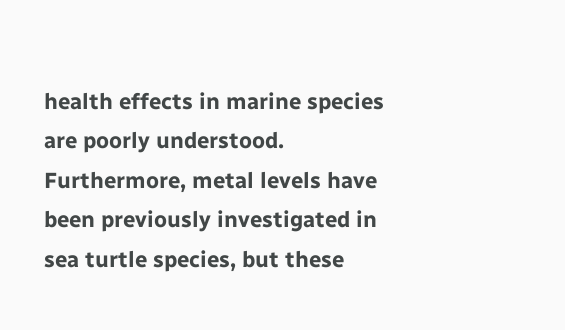health effects in marine species are poorly understood. Furthermore, metal levels have been previously investigated in sea turtle species, but these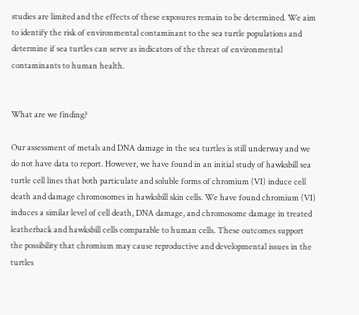studies are limited and the effects of these exposures remain to be determined. We aim to identify the risk of environmental contaminant to the sea turtle populations and determine if sea turtles can serve as indicators of the threat of environmental contaminants to human health.


What are we finding?

Our assessment of metals and DNA damage in the sea turtles is still underway and we do not have data to report. However, we have found in an initial study of hawksbill sea turtle cell lines that both particulate and soluble forms of chromium (VI) induce cell death and damage chromosomes in hawksbill skin cells. We have found chromium (VI) induces a similar level of cell death, DNA damage, and chromosome damage in treated leatherback and hawksbill cells comparable to human cells. These outcomes support the possibility that chromium may cause reproductive and developmental issues in the turtles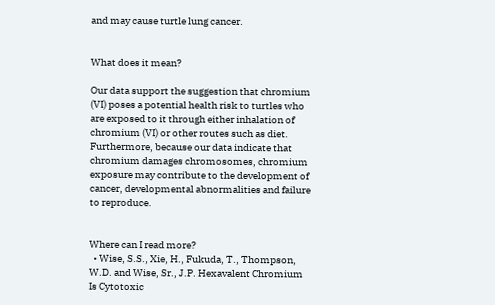and may cause turtle lung cancer.


What does it mean?

Our data support the suggestion that chromium (VI) poses a potential health risk to turtles who are exposed to it through either inhalation of chromium (VI) or other routes such as diet. Furthermore, because our data indicate that chromium damages chromosomes, chromium exposure may contribute to the development of cancer, developmental abnormalities and failure to reproduce.


Where can I read more?
  • Wise, S.S., Xie, H., Fukuda, T., Thompson, W.D. and Wise, Sr., J.P. Hexavalent Chromium Is Cytotoxic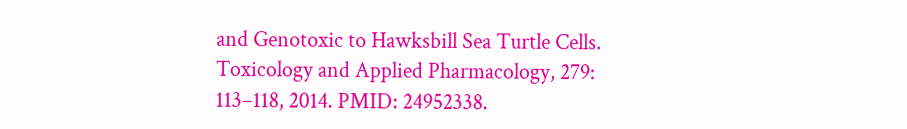and Genotoxic to Hawksbill Sea Turtle Cells. Toxicology and Applied Pharmacology, 279: 113–118, 2014. PMID: 24952338.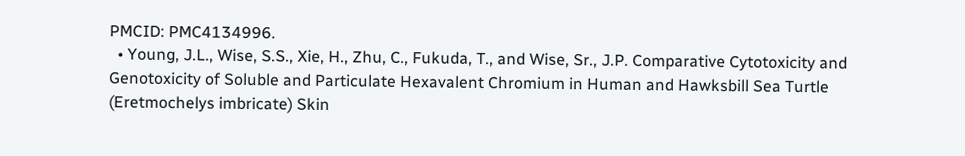PMCID: PMC4134996.
  • Young, J.L., Wise, S.S., Xie, H., Zhu, C., Fukuda, T., and Wise, Sr., J.P. Comparative Cytotoxicity and Genotoxicity of Soluble and Particulate Hexavalent Chromium in Human and Hawksbill Sea Turtle (Eretmochelys imbricate) Skin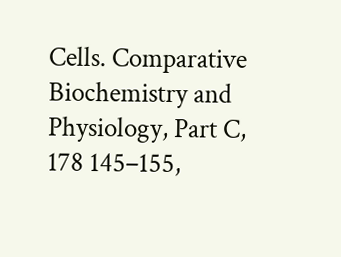Cells. Comparative Biochemistry and Physiology, Part C, 178 145–155,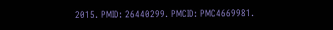2015. PMID: 26440299. PMCID: PMC4669981.